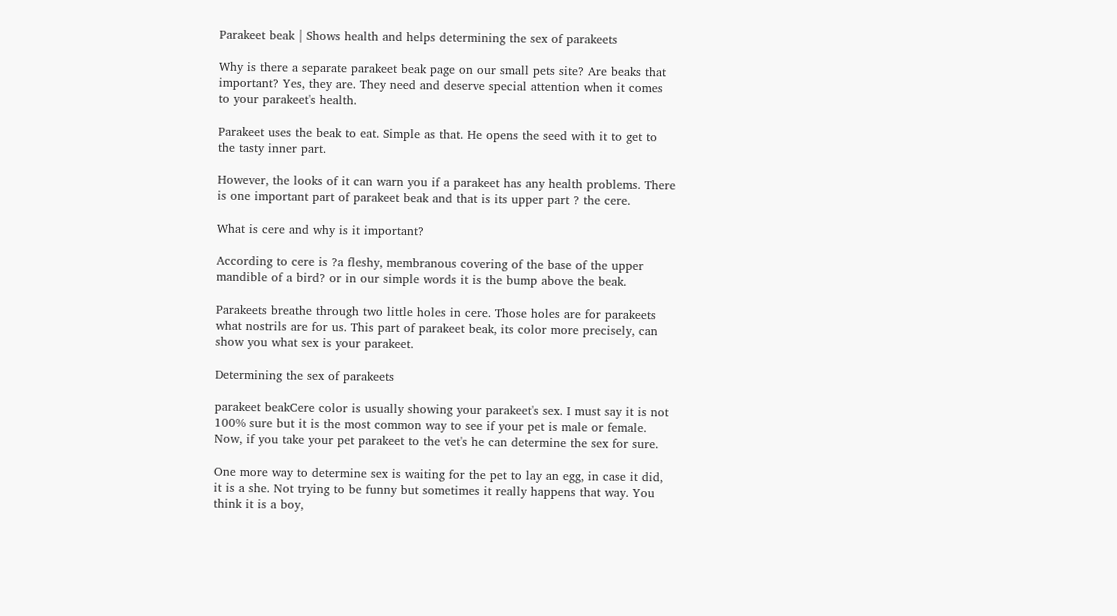Parakeet beak | Shows health and helps determining the sex of parakeets

Why is there a separate parakeet beak page on our small pets site? Are beaks that important? Yes, they are. They need and deserve special attention when it comes to your parakeet's health.

Parakeet uses the beak to eat. Simple as that. He opens the seed with it to get to the tasty inner part.

However, the looks of it can warn you if a parakeet has any health problems. There is one important part of parakeet beak and that is its upper part ? the cere.

What is cere and why is it important?

According to cere is ?a fleshy, membranous covering of the base of the upper mandible of a bird? or in our simple words it is the bump above the beak.

Parakeets breathe through two little holes in cere. Those holes are for parakeets what nostrils are for us. This part of parakeet beak, its color more precisely, can show you what sex is your parakeet.

Determining the sex of parakeets

parakeet beakCere color is usually showing your parakeet's sex. I must say it is not 100% sure but it is the most common way to see if your pet is male or female. Now, if you take your pet parakeet to the vet's he can determine the sex for sure.

One more way to determine sex is waiting for the pet to lay an egg, in case it did, it is a she. Not trying to be funny but sometimes it really happens that way. You think it is a boy,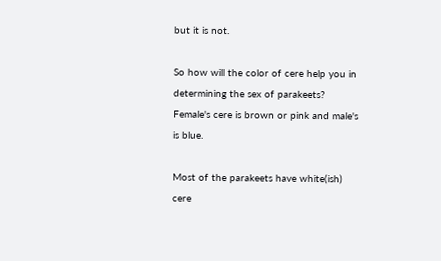but it is not.

So how will the color of cere help you in determining the sex of parakeets? Female's cere is brown or pink and male's is blue.

Most of the parakeets have white(ish) cere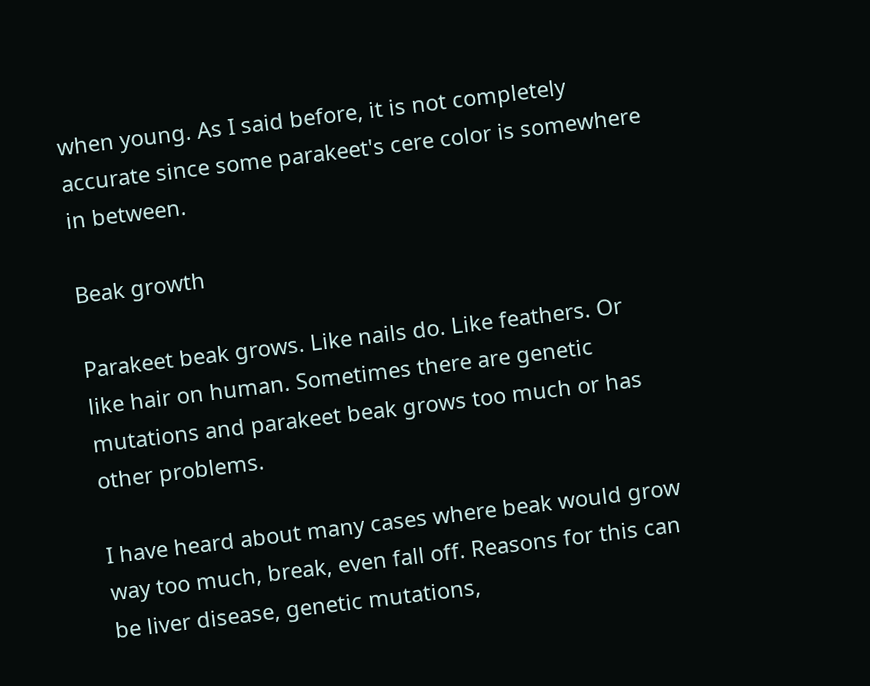when young. As I said before, it is not completely accurate since some parakeet's cere color is somewhere in between.

Beak growth

Parakeet beak grows. Like nails do. Like feathers. Or like hair on human. Sometimes there are genetic mutations and parakeet beak grows too much or has other problems.

I have heard about many cases where beak would grow way too much, break, even fall off. Reasons for this can be liver disease, genetic mutations,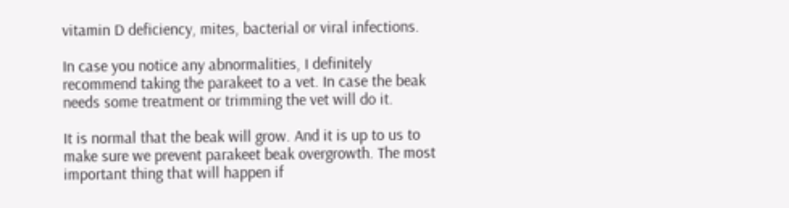vitamin D deficiency, mites, bacterial or viral infections.

In case you notice any abnormalities, I definitely recommend taking the parakeet to a vet. In case the beak needs some treatment or trimming the vet will do it.

It is normal that the beak will grow. And it is up to us to make sure we prevent parakeet beak overgrowth. The most important thing that will happen if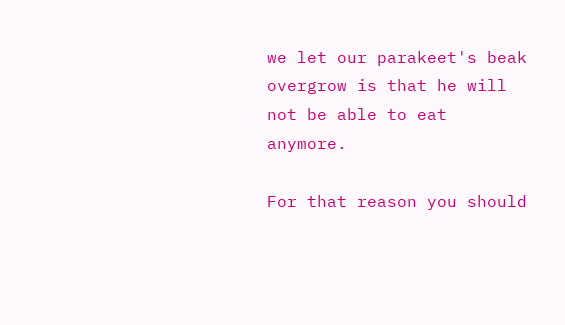we let our parakeet's beak overgrow is that he will not be able to eat anymore.

For that reason you should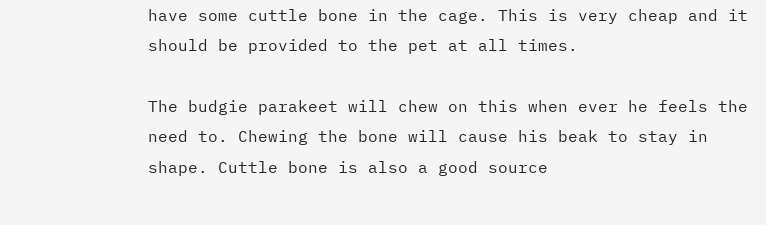have some cuttle bone in the cage. This is very cheap and it should be provided to the pet at all times.

The budgie parakeet will chew on this when ever he feels the need to. Chewing the bone will cause his beak to stay in shape. Cuttle bone is also a good source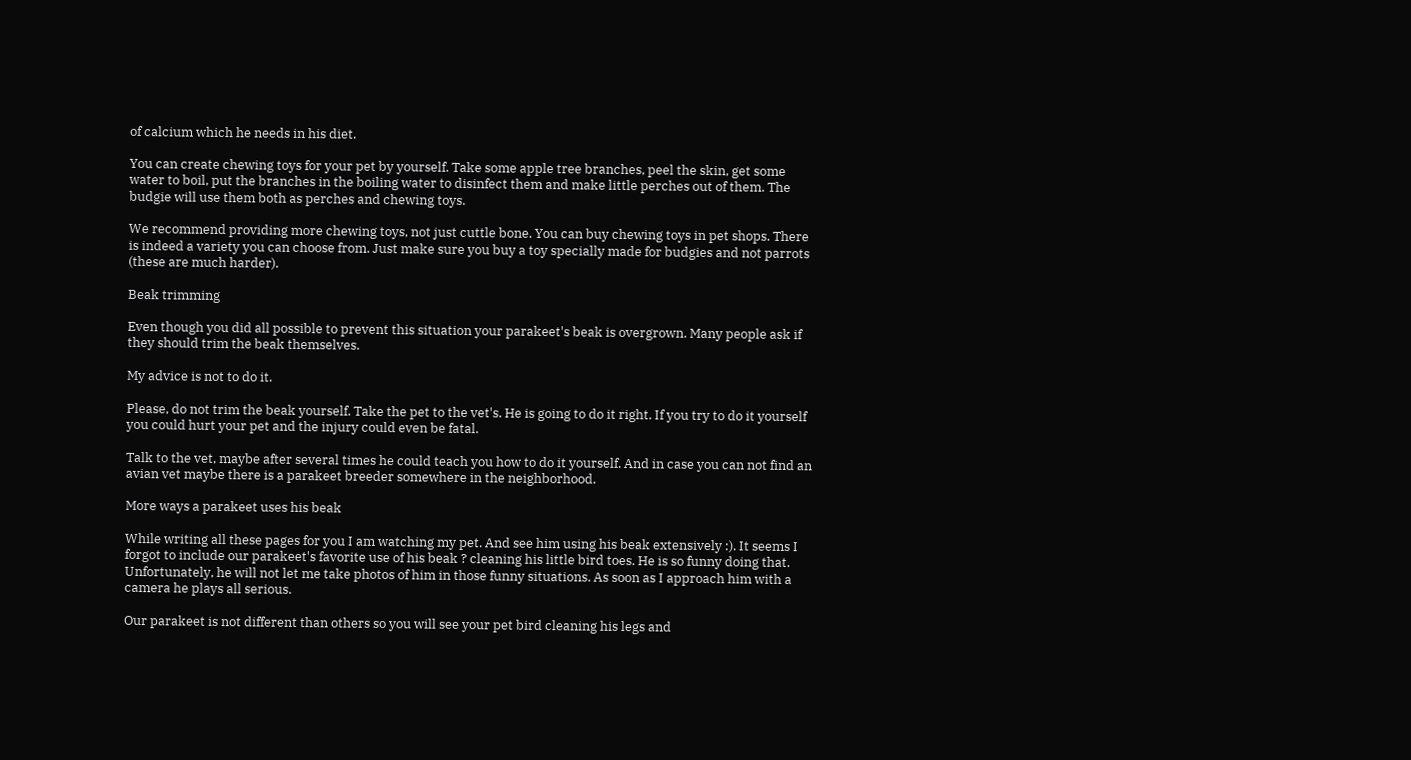of calcium which he needs in his diet.

You can create chewing toys for your pet by yourself. Take some apple tree branches, peel the skin, get some water to boil, put the branches in the boiling water to disinfect them and make little perches out of them. The budgie will use them both as perches and chewing toys.

We recommend providing more chewing toys, not just cuttle bone. You can buy chewing toys in pet shops. There is indeed a variety you can choose from. Just make sure you buy a toy specially made for budgies and not parrots (these are much harder).

Beak trimming

Even though you did all possible to prevent this situation your parakeet's beak is overgrown. Many people ask if they should trim the beak themselves.

My advice is not to do it.

Please, do not trim the beak yourself. Take the pet to the vet's. He is going to do it right. If you try to do it yourself you could hurt your pet and the injury could even be fatal.

Talk to the vet, maybe after several times he could teach you how to do it yourself. And in case you can not find an avian vet maybe there is a parakeet breeder somewhere in the neighborhood.

More ways a parakeet uses his beak

While writing all these pages for you I am watching my pet. And see him using his beak extensively :). It seems I forgot to include our parakeet's favorite use of his beak ? cleaning his little bird toes. He is so funny doing that. Unfortunately, he will not let me take photos of him in those funny situations. As soon as I approach him with a camera he plays all serious.

Our parakeet is not different than others so you will see your pet bird cleaning his legs and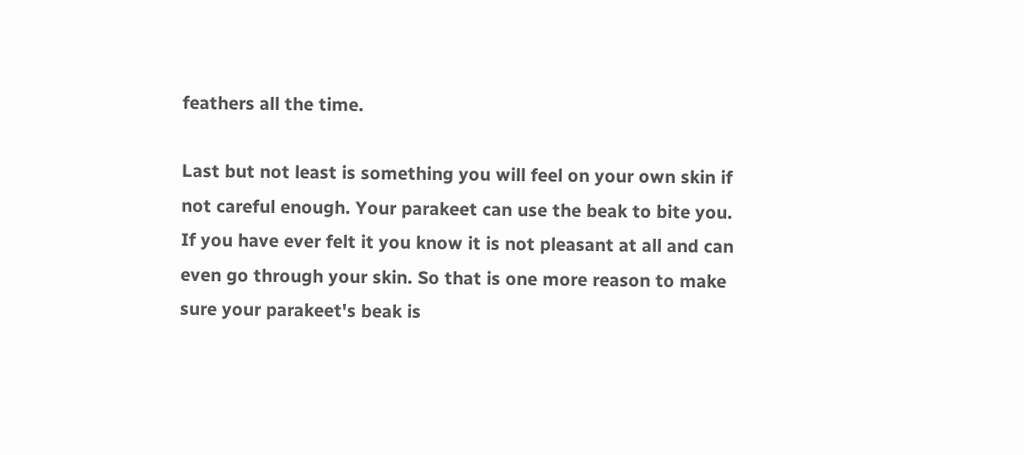feathers all the time.

Last but not least is something you will feel on your own skin if not careful enough. Your parakeet can use the beak to bite you. If you have ever felt it you know it is not pleasant at all and can even go through your skin. So that is one more reason to make sure your parakeet's beak is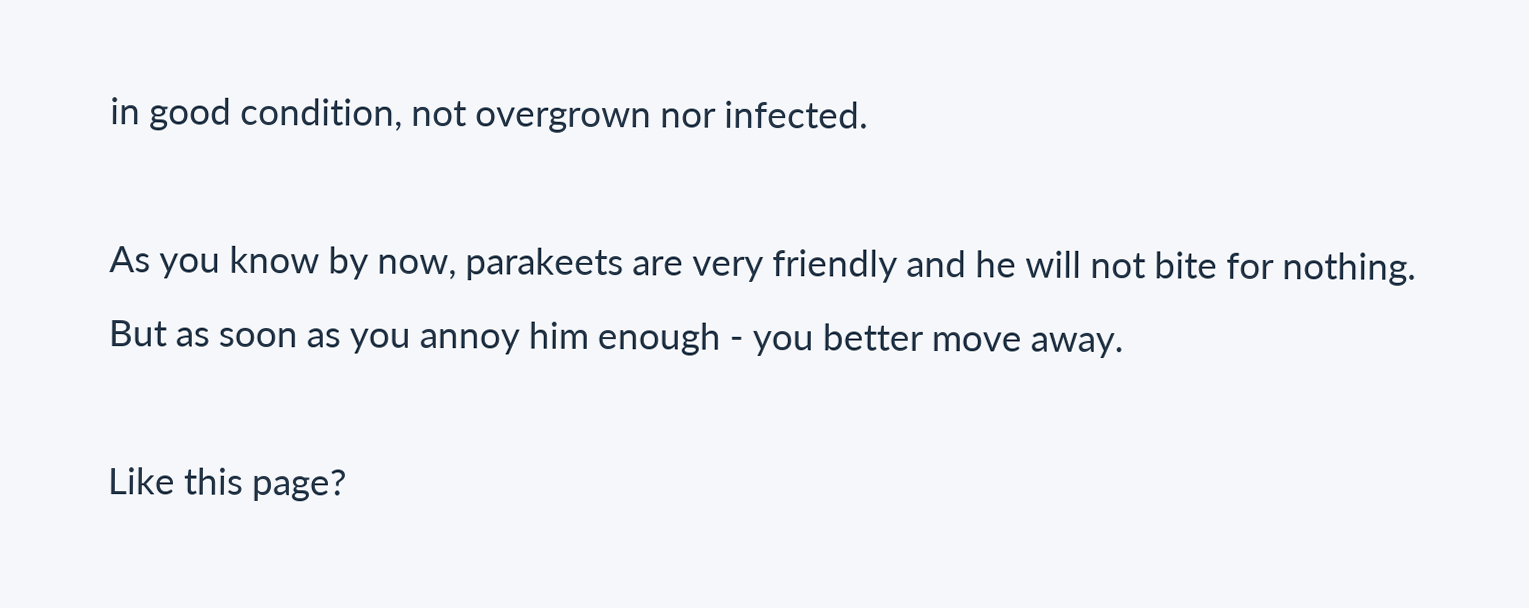in good condition, not overgrown nor infected.

As you know by now, parakeets are very friendly and he will not bite for nothing. But as soon as you annoy him enough - you better move away.

Like this page?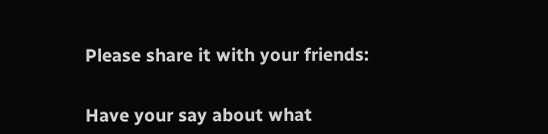Please share it with your friends:


Have your say about what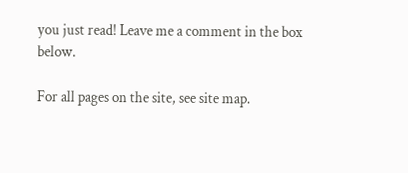you just read! Leave me a comment in the box below.

For all pages on the site, see site map.